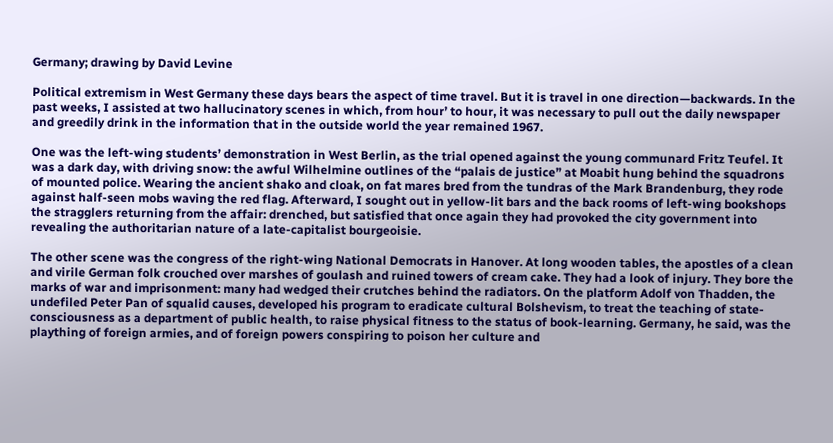Germany; drawing by David Levine

Political extremism in West Germany these days bears the aspect of time travel. But it is travel in one direction—backwards. In the past weeks, I assisted at two hallucinatory scenes in which, from hour’ to hour, it was necessary to pull out the daily newspaper and greedily drink in the information that in the outside world the year remained 1967.

One was the left-wing students’ demonstration in West Berlin, as the trial opened against the young communard Fritz Teufel. It was a dark day, with driving snow: the awful Wilhelmine outlines of the “palais de justice” at Moabit hung behind the squadrons of mounted police. Wearing the ancient shako and cloak, on fat mares bred from the tundras of the Mark Brandenburg, they rode against half-seen mobs waving the red flag. Afterward, I sought out in yellow-lit bars and the back rooms of left-wing bookshops the stragglers returning from the affair: drenched, but satisfied that once again they had provoked the city government into revealing the authoritarian nature of a late-capitalist bourgeoisie.

The other scene was the congress of the right-wing National Democrats in Hanover. At long wooden tables, the apostles of a clean and virile German folk crouched over marshes of goulash and ruined towers of cream cake. They had a look of injury. They bore the marks of war and imprisonment: many had wedged their crutches behind the radiators. On the platform Adolf von Thadden, the undefiled Peter Pan of squalid causes, developed his program to eradicate cultural Bolshevism, to treat the teaching of state-consciousness as a department of public health, to raise physical fitness to the status of book-learning. Germany, he said, was the plaything of foreign armies, and of foreign powers conspiring to poison her culture and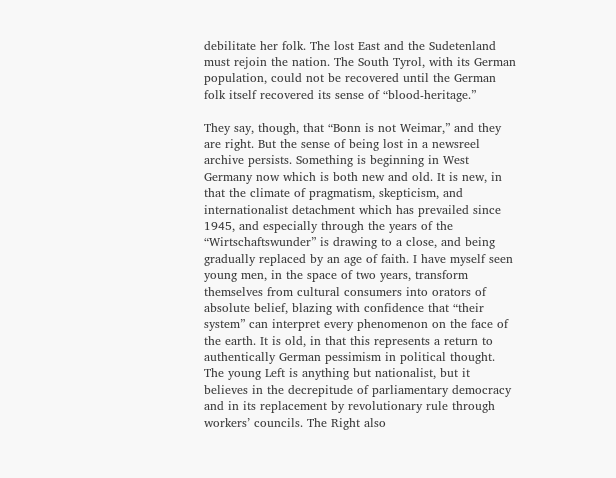debilitate her folk. The lost East and the Sudetenland must rejoin the nation. The South Tyrol, with its German population, could not be recovered until the German folk itself recovered its sense of “blood-heritage.”

They say, though, that “Bonn is not Weimar,” and they are right. But the sense of being lost in a newsreel archive persists. Something is beginning in West Germany now which is both new and old. It is new, in that the climate of pragmatism, skepticism, and internationalist detachment which has prevailed since 1945, and especially through the years of the “Wirtschaftswunder” is drawing to a close, and being gradually replaced by an age of faith. I have myself seen young men, in the space of two years, transform themselves from cultural consumers into orators of absolute belief, blazing with confidence that “their system” can interpret every phenomenon on the face of the earth. It is old, in that this represents a return to authentically German pessimism in political thought. The young Left is anything but nationalist, but it believes in the decrepitude of parliamentary democracy and in its replacement by revolutionary rule through workers’ councils. The Right also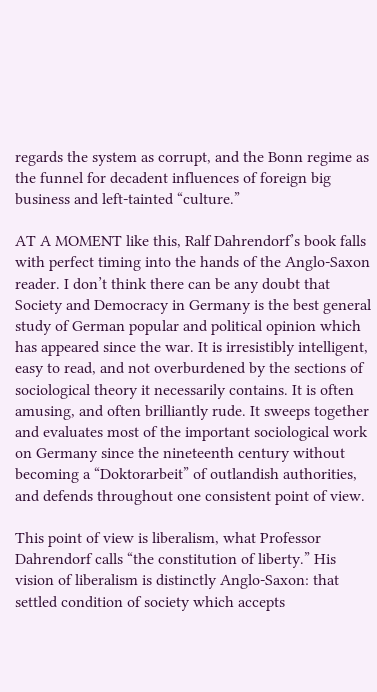regards the system as corrupt, and the Bonn regime as the funnel for decadent influences of foreign big business and left-tainted “culture.”

AT A MOMENT like this, Ralf Dahrendorf’s book falls with perfect timing into the hands of the Anglo-Saxon reader. I don’t think there can be any doubt that Society and Democracy in Germany is the best general study of German popular and political opinion which has appeared since the war. It is irresistibly intelligent, easy to read, and not overburdened by the sections of sociological theory it necessarily contains. It is often amusing, and often brilliantly rude. It sweeps together and evaluates most of the important sociological work on Germany since the nineteenth century without becoming a “Doktorarbeit” of outlandish authorities, and defends throughout one consistent point of view.

This point of view is liberalism, what Professor Dahrendorf calls “the constitution of liberty.” His vision of liberalism is distinctly Anglo-Saxon: that settled condition of society which accepts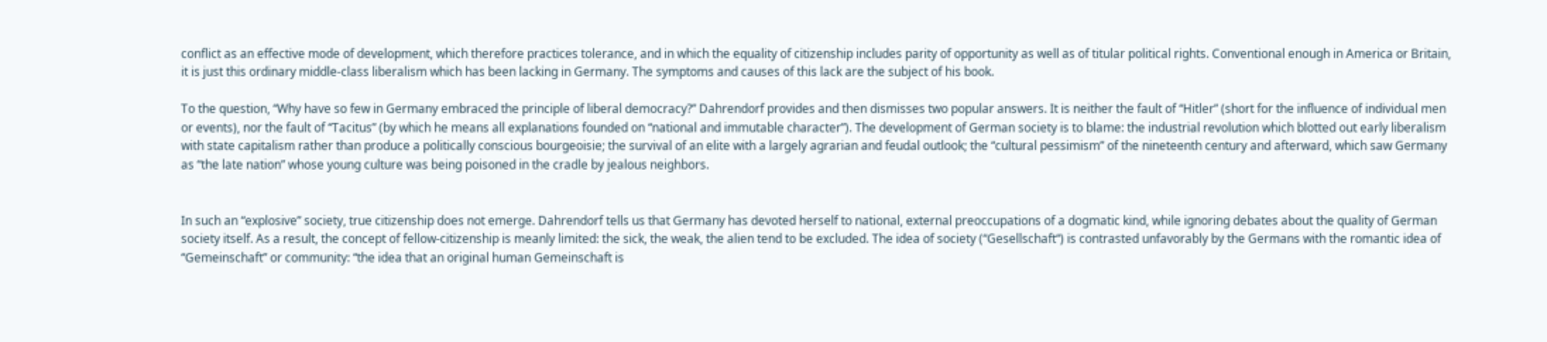conflict as an effective mode of development, which therefore practices tolerance, and in which the equality of citizenship includes parity of opportunity as well as of titular political rights. Conventional enough in America or Britain, it is just this ordinary middle-class liberalism which has been lacking in Germany. The symptoms and causes of this lack are the subject of his book.

To the question, “Why have so few in Germany embraced the principle of liberal democracy?” Dahrendorf provides and then dismisses two popular answers. It is neither the fault of “Hitler” (short for the influence of individual men or events), nor the fault of “Tacitus” (by which he means all explanations founded on “national and immutable character”). The development of German society is to blame: the industrial revolution which blotted out early liberalism with state capitalism rather than produce a politically conscious bourgeoisie; the survival of an elite with a largely agrarian and feudal outlook; the “cultural pessimism” of the nineteenth century and afterward, which saw Germany as “the late nation” whose young culture was being poisoned in the cradle by jealous neighbors.


In such an “explosive” society, true citizenship does not emerge. Dahrendorf tells us that Germany has devoted herself to national, external preoccupations of a dogmatic kind, while ignoring debates about the quality of German society itself. As a result, the concept of fellow-citizenship is meanly limited: the sick, the weak, the alien tend to be excluded. The idea of society (“Gesellschaft“) is contrasted unfavorably by the Germans with the romantic idea of “Gemeinschaft” or community: “the idea that an original human Gemeinschaft is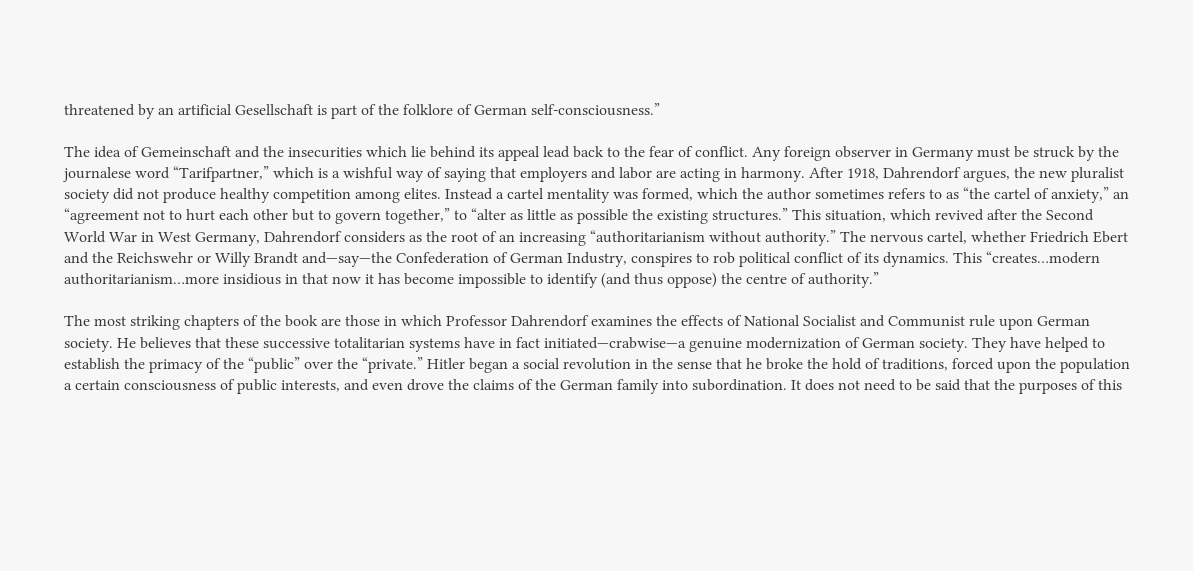threatened by an artificial Gesellschaft is part of the folklore of German self-consciousness.”

The idea of Gemeinschaft and the insecurities which lie behind its appeal lead back to the fear of conflict. Any foreign observer in Germany must be struck by the journalese word “Tarifpartner,” which is a wishful way of saying that employers and labor are acting in harmony. After 1918, Dahrendorf argues, the new pluralist society did not produce healthy competition among elites. Instead a cartel mentality was formed, which the author sometimes refers to as “the cartel of anxiety,” an “agreement not to hurt each other but to govern together,” to “alter as little as possible the existing structures.” This situation, which revived after the Second World War in West Germany, Dahrendorf considers as the root of an increasing “authoritarianism without authority.” The nervous cartel, whether Friedrich Ebert and the Reichswehr or Willy Brandt and—say—the Confederation of German Industry, conspires to rob political conflict of its dynamics. This “creates…modern authoritarianism…more insidious in that now it has become impossible to identify (and thus oppose) the centre of authority.”

The most striking chapters of the book are those in which Professor Dahrendorf examines the effects of National Socialist and Communist rule upon German society. He believes that these successive totalitarian systems have in fact initiated—crabwise—a genuine modernization of German society. They have helped to establish the primacy of the “public” over the “private.” Hitler began a social revolution in the sense that he broke the hold of traditions, forced upon the population a certain consciousness of public interests, and even drove the claims of the German family into subordination. It does not need to be said that the purposes of this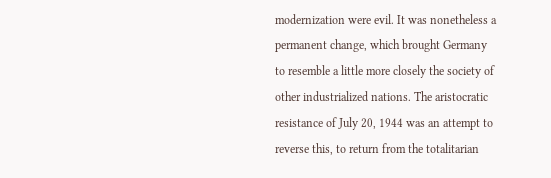modernization were evil. It was nonetheless a permanent change, which brought Germany to resemble a little more closely the society of other industrialized nations. The aristocratic resistance of July 20, 1944 was an attempt to reverse this, to return from the totalitarian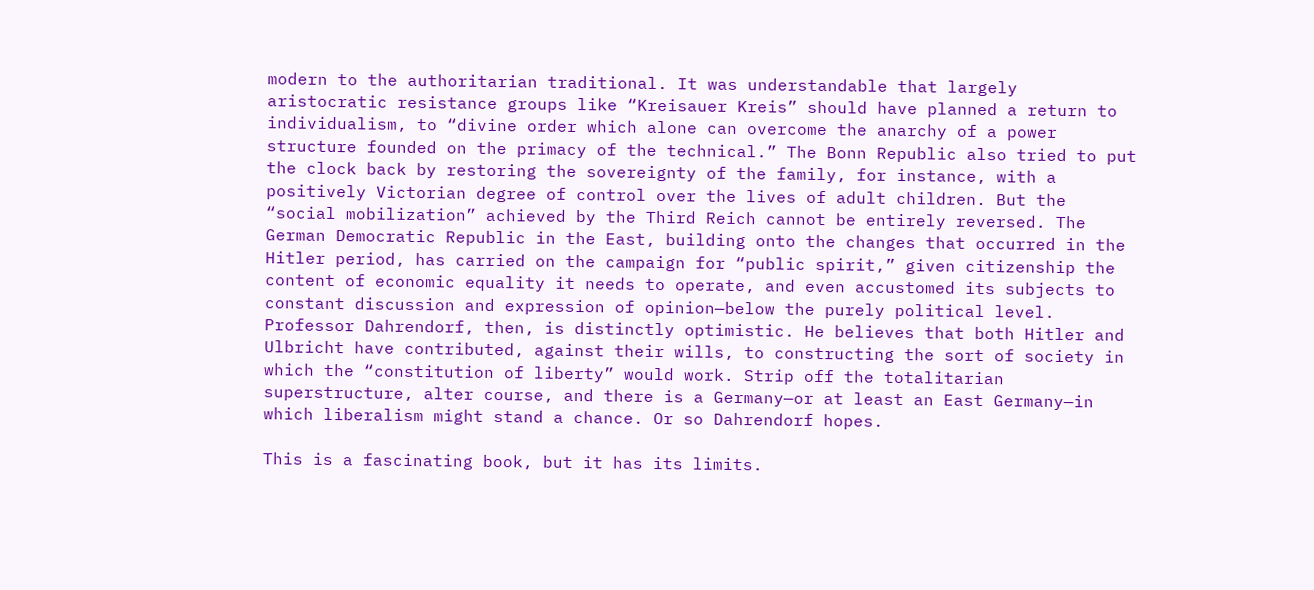modern to the authoritarian traditional. It was understandable that largely aristocratic resistance groups like “Kreisauer Kreis” should have planned a return to individualism, to “divine order which alone can overcome the anarchy of a power structure founded on the primacy of the technical.” The Bonn Republic also tried to put the clock back by restoring the sovereignty of the family, for instance, with a positively Victorian degree of control over the lives of adult children. But the “social mobilization” achieved by the Third Reich cannot be entirely reversed. The German Democratic Republic in the East, building onto the changes that occurred in the Hitler period, has carried on the campaign for “public spirit,” given citizenship the content of economic equality it needs to operate, and even accustomed its subjects to constant discussion and expression of opinion—below the purely political level. Professor Dahrendorf, then, is distinctly optimistic. He believes that both Hitler and Ulbricht have contributed, against their wills, to constructing the sort of society in which the “constitution of liberty” would work. Strip off the totalitarian superstructure, alter course, and there is a Germany—or at least an East Germany—in which liberalism might stand a chance. Or so Dahrendorf hopes.

This is a fascinating book, but it has its limits.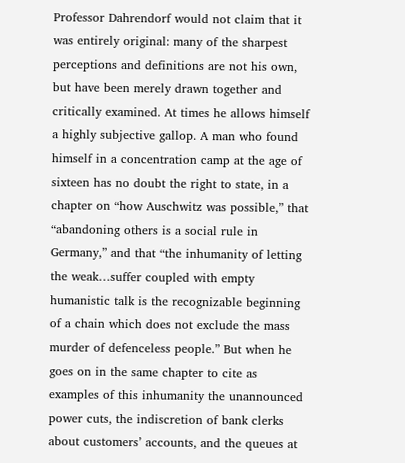Professor Dahrendorf would not claim that it was entirely original: many of the sharpest perceptions and definitions are not his own, but have been merely drawn together and critically examined. At times he allows himself a highly subjective gallop. A man who found himself in a concentration camp at the age of sixteen has no doubt the right to state, in a chapter on “how Auschwitz was possible,” that “abandoning others is a social rule in Germany,” and that “the inhumanity of letting the weak…suffer coupled with empty humanistic talk is the recognizable beginning of a chain which does not exclude the mass murder of defenceless people.” But when he goes on in the same chapter to cite as examples of this inhumanity the unannounced power cuts, the indiscretion of bank clerks about customers’ accounts, and the queues at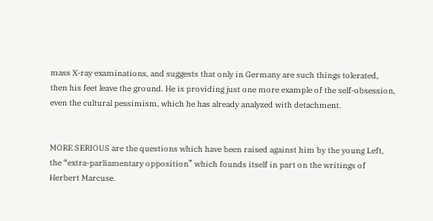mass X-ray examinations, and suggests that only in Germany are such things tolerated, then his feet leave the ground. He is providing just one more example of the self-obsession, even the cultural pessimism, which he has already analyzed with detachment.


MORE SERIOUS are the questions which have been raised against him by the young Left, the “extra-parliamentary opposition” which founds itself in part on the writings of Herbert Marcuse.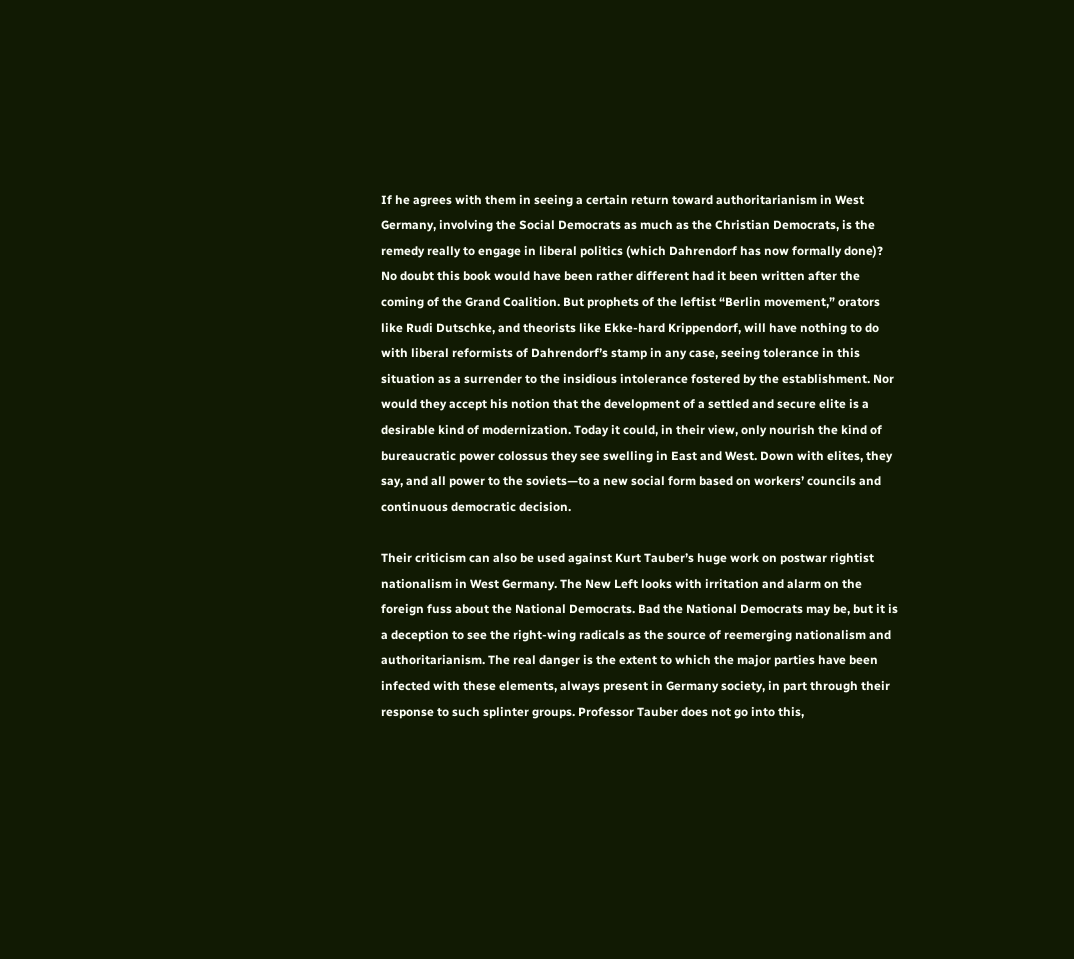If he agrees with them in seeing a certain return toward authoritarianism in West Germany, involving the Social Democrats as much as the Christian Democrats, is the remedy really to engage in liberal politics (which Dahrendorf has now formally done)? No doubt this book would have been rather different had it been written after the coming of the Grand Coalition. But prophets of the leftist “Berlin movement,” orators like Rudi Dutschke, and theorists like Ekke-hard Krippendorf, will have nothing to do with liberal reformists of Dahrendorf’s stamp in any case, seeing tolerance in this situation as a surrender to the insidious intolerance fostered by the establishment. Nor would they accept his notion that the development of a settled and secure elite is a desirable kind of modernization. Today it could, in their view, only nourish the kind of bureaucratic power colossus they see swelling in East and West. Down with elites, they say, and all power to the soviets—to a new social form based on workers’ councils and continuous democratic decision.

Their criticism can also be used against Kurt Tauber’s huge work on postwar rightist nationalism in West Germany. The New Left looks with irritation and alarm on the foreign fuss about the National Democrats. Bad the National Democrats may be, but it is a deception to see the right-wing radicals as the source of reemerging nationalism and authoritarianism. The real danger is the extent to which the major parties have been infected with these elements, always present in Germany society, in part through their response to such splinter groups. Professor Tauber does not go into this,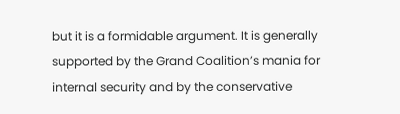but it is a formidable argument. It is generally supported by the Grand Coalition’s mania for internal security and by the conservative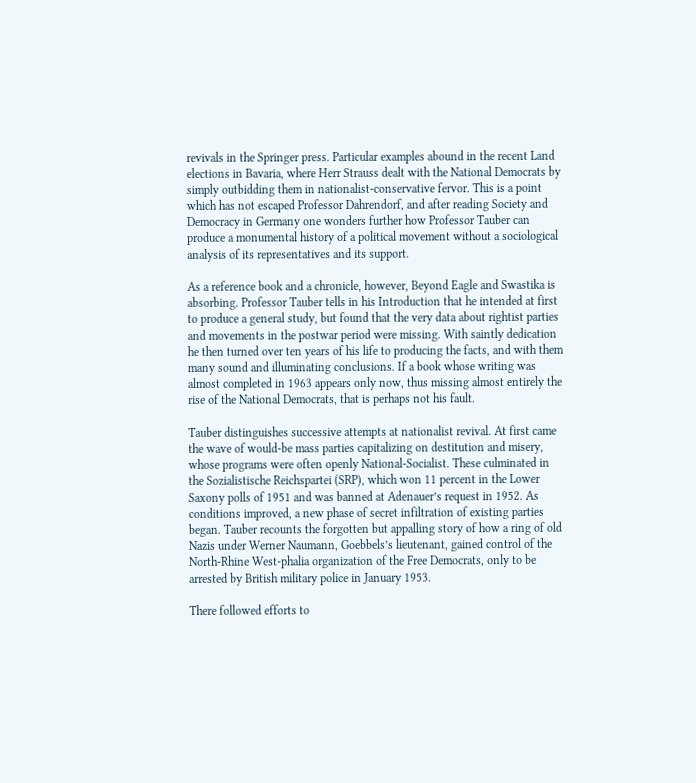revivals in the Springer press. Particular examples abound in the recent Land elections in Bavaria, where Herr Strauss dealt with the National Democrats by simply outbidding them in nationalist-conservative fervor. This is a point which has not escaped Professor Dahrendorf, and after reading Society and Democracy in Germany one wonders further how Professor Tauber can produce a monumental history of a political movement without a sociological analysis of its representatives and its support.

As a reference book and a chronicle, however, Beyond Eagle and Swastika is absorbing. Professor Tauber tells in his Introduction that he intended at first to produce a general study, but found that the very data about rightist parties and movements in the postwar period were missing. With saintly dedication he then turned over ten years of his life to producing the facts, and with them many sound and illuminating conclusions. If a book whose writing was almost completed in 1963 appears only now, thus missing almost entirely the rise of the National Democrats, that is perhaps not his fault.

Tauber distinguishes successive attempts at nationalist revival. At first came the wave of would-be mass parties capitalizing on destitution and misery, whose programs were often openly National-Socialist. These culminated in the Sozialistische Reichspartei (SRP), which won 11 percent in the Lower Saxony polls of 1951 and was banned at Adenauer’s request in 1952. As conditions improved, a new phase of secret infiltration of existing parties began. Tauber recounts the forgotten but appalling story of how a ring of old Nazis under Werner Naumann, Goebbels’s lieutenant, gained control of the North-Rhine West-phalia organization of the Free Democrats, only to be arrested by British military police in January 1953.

There followed efforts to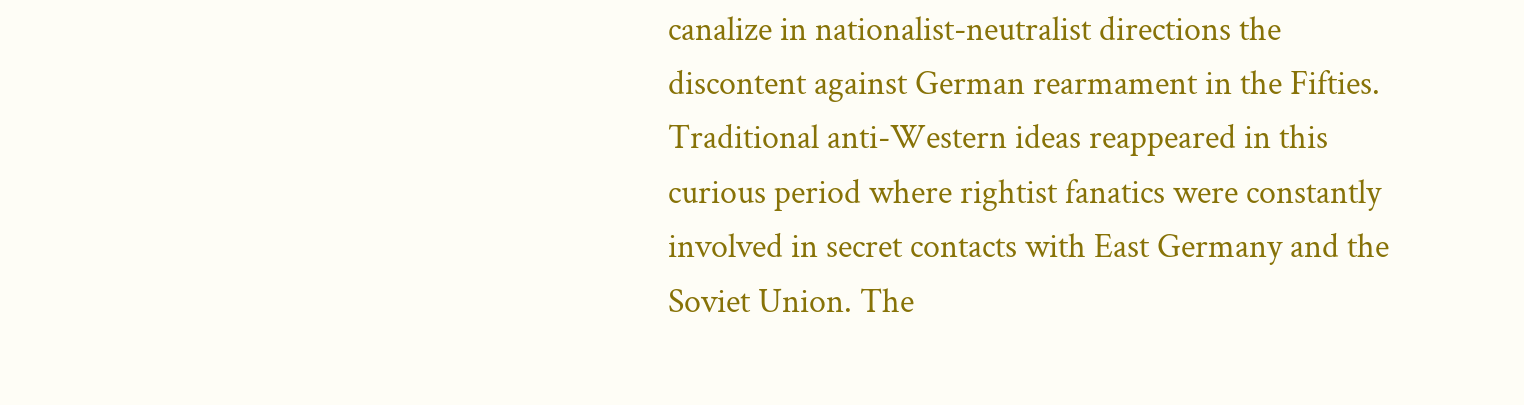canalize in nationalist-neutralist directions the discontent against German rearmament in the Fifties. Traditional anti-Western ideas reappeared in this curious period where rightist fanatics were constantly involved in secret contacts with East Germany and the Soviet Union. The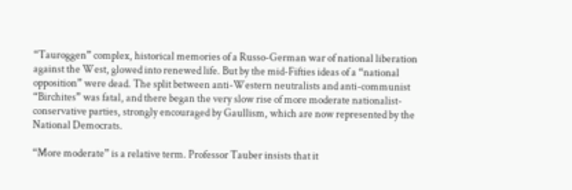“Tauroggen” complex, historical memories of a Russo-German war of national liberation against the West, glowed into renewed life. But by the mid-Fifties ideas of a “national opposition” were dead. The split between anti-Western neutralists and anti-communist “Birchites” was fatal, and there began the very slow rise of more moderate nationalist-conservative parties, strongly encouraged by Gaullism, which are now represented by the National Democrats.

“More moderate” is a relative term. Professor Tauber insists that it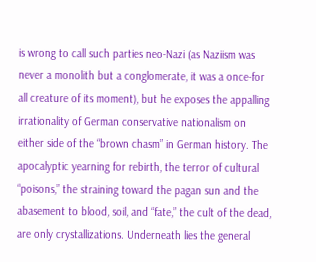is wrong to call such parties neo-Nazi (as Naziism was never a monolith but a conglomerate, it was a once-for all creature of its moment), but he exposes the appalling irrationality of German conservative nationalism on either side of the “brown chasm” in German history. The apocalyptic yearning for rebirth, the terror of cultural “poisons,” the straining toward the pagan sun and the abasement to blood, soil, and “fate,” the cult of the dead, are only crystallizations. Underneath lies the general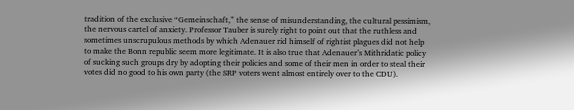tradition of the exclusive “Gemeinschaft,” the sense of misunderstanding, the cultural pessimism, the nervous cartel of anxiety. Professor Tauber is surely right to point out that the ruthless and sometimes unscrupulous methods by which Adenauer rid himself of rightist plagues did not help to make the Bonn republic seem more legitimate. It is also true that Adenauer’s Mithridatic policy of sucking such groups dry by adopting their policies and some of their men in order to steal their votes did no good to his own party (the SRP voters went almost entirely over to the CDU).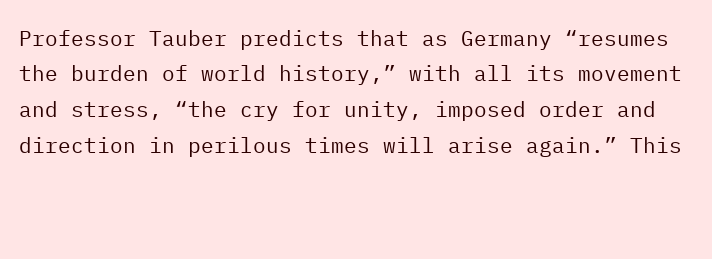Professor Tauber predicts that as Germany “resumes the burden of world history,” with all its movement and stress, “the cry for unity, imposed order and direction in perilous times will arise again.” This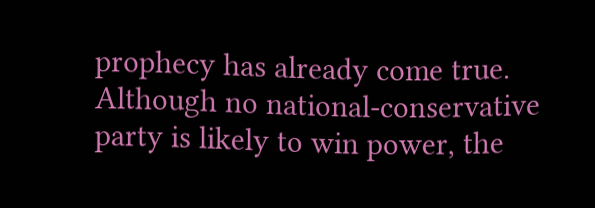prophecy has already come true. Although no national-conservative party is likely to win power, the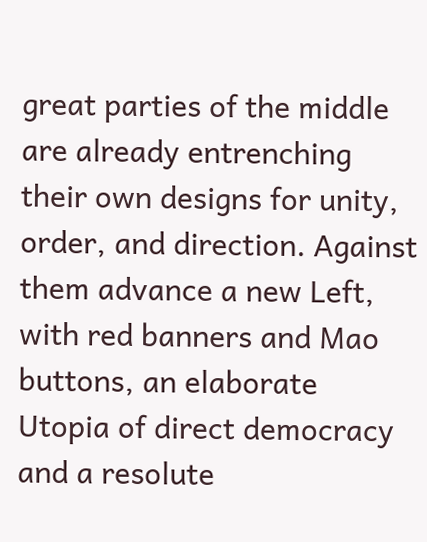great parties of the middle are already entrenching their own designs for unity, order, and direction. Against them advance a new Left, with red banners and Mao buttons, an elaborate Utopia of direct democracy and a resolute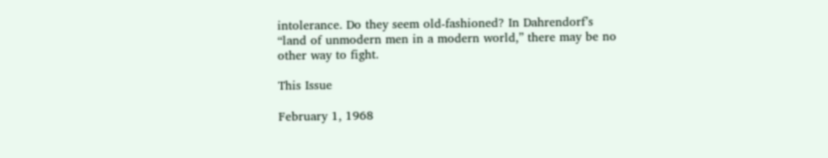intolerance. Do they seem old-fashioned? In Dahrendorf’s “land of unmodern men in a modern world,” there may be no other way to fight.

This Issue

February 1, 1968